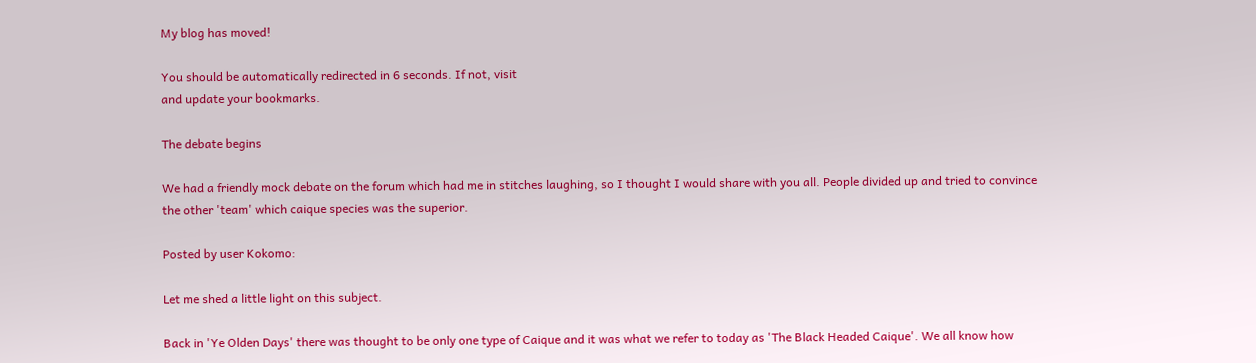My blog has moved!

You should be automatically redirected in 6 seconds. If not, visit
and update your bookmarks.

The debate begins

We had a friendly mock debate on the forum which had me in stitches laughing, so I thought I would share with you all. People divided up and tried to convince the other 'team' which caique species was the superior.

Posted by user Kokomo:

Let me shed a little light on this subject.

Back in 'Ye Olden Days' there was thought to be only one type of Caique and it was what we refer to today as 'The Black Headed Caique'. We all know how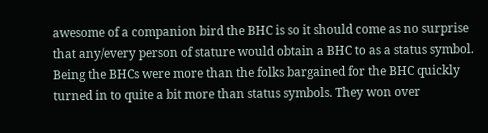awesome of a companion bird the BHC is so it should come as no surprise that any/every person of stature would obtain a BHC to as a status symbol. Being the BHCs were more than the folks bargained for the BHC quickly turned in to quite a bit more than status symbols. They won over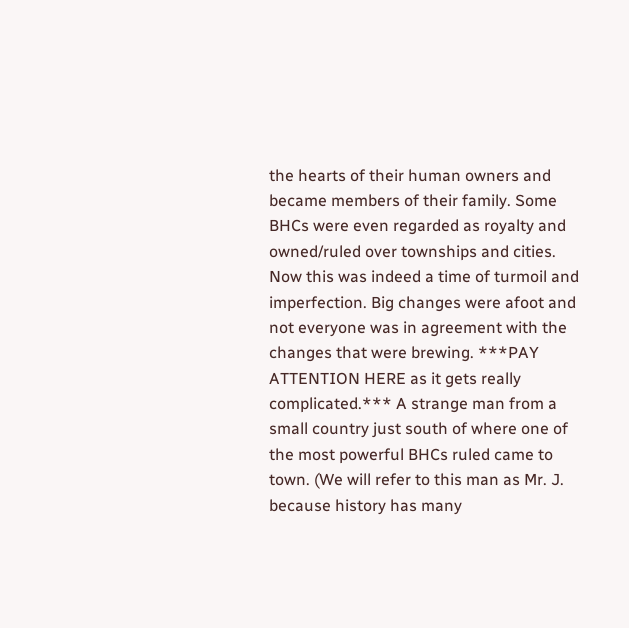the hearts of their human owners and became members of their family. Some BHCs were even regarded as royalty and owned/ruled over townships and cities. Now this was indeed a time of turmoil and imperfection. Big changes were afoot and not everyone was in agreement with the changes that were brewing. ***PAY ATTENTION HERE as it gets really complicated.*** A strange man from a small country just south of where one of the most powerful BHCs ruled came to town. (We will refer to this man as Mr. J. because history has many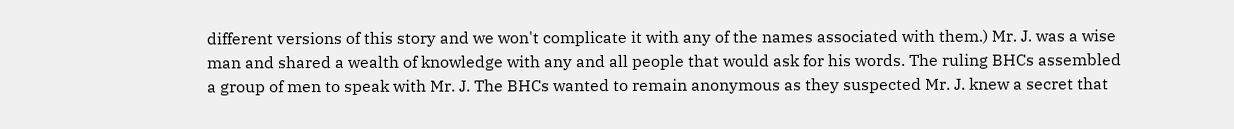different versions of this story and we won't complicate it with any of the names associated with them.) Mr. J. was a wise man and shared a wealth of knowledge with any and all people that would ask for his words. The ruling BHCs assembled a group of men to speak with Mr. J. The BHCs wanted to remain anonymous as they suspected Mr. J. knew a secret that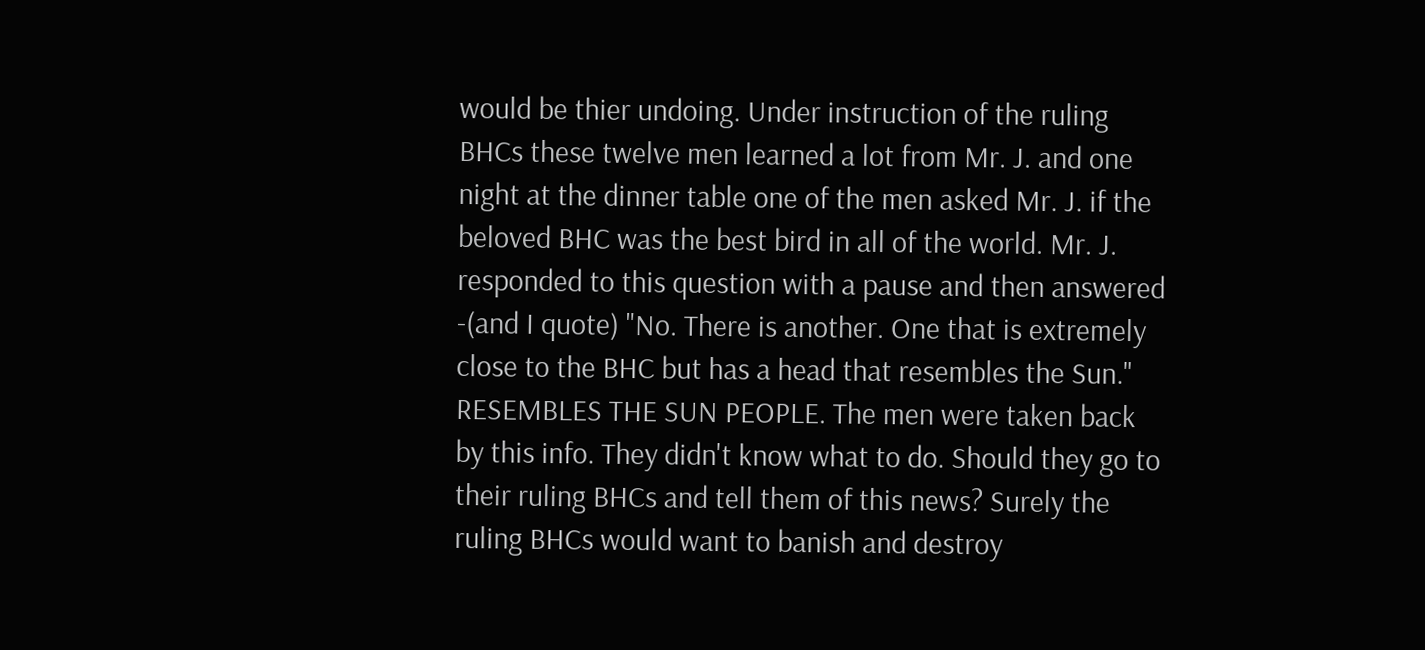would be thier undoing. Under instruction of the ruling BHCs these twelve men learned a lot from Mr. J. and one night at the dinner table one of the men asked Mr. J. if the beloved BHC was the best bird in all of the world. Mr. J. responded to this question with a pause and then answered -(and I quote) "No. There is another. One that is extremely close to the BHC but has a head that resembles the Sun." RESEMBLES THE SUN PEOPLE. The men were taken back by this info. They didn't know what to do. Should they go to their ruling BHCs and tell them of this news? Surely the ruling BHCs would want to banish and destroy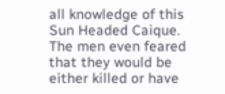all knowledge of this Sun Headed Caique. The men even feared that they would be either killed or have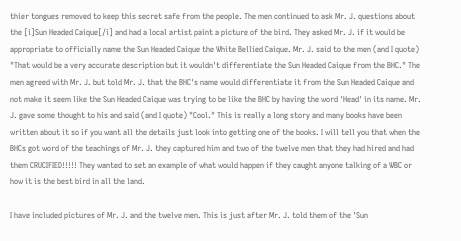thier tongues removed to keep this secret safe from the people. The men continued to ask Mr. J. questions about the [i]Sun Headed Caique[/i] and had a local artist paint a picture of the bird. They asked Mr. J. if it would be appropriate to officially name the Sun Headed Caique the White Bellied Caique. Mr. J. said to the men (and I quote) "That would be a very accurate description but it wouldn't differentiate the Sun Headed Caique from the BHC." The men agreed with Mr. J. but told Mr. J. that the BHC's name would differentiate it from the Sun Headed Caique and not make it seem like the Sun Headed Caique was trying to be like the BHC by having the word 'Head' in its name. Mr. J. gave some thought to his and said (and I quote) "Cool." This is really a long story and many books have been written about it so if you want all the details just look into getting one of the books. I will tell you that when the BHCs got word of the teachings of Mr. J. they captured him and two of the twelve men that they had hired and had them CRUCIFIED!!!!! They wanted to set an example of what would happen if they caught anyone talking of a WBC or how it is the best bird in all the land.

I have included pictures of Mr. J. and the twelve men. This is just after Mr. J. told them of the 'Sun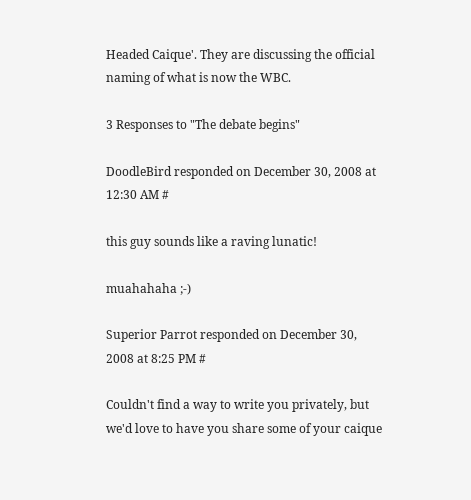Headed Caique'. They are discussing the official naming of what is now the WBC.

3 Responses to "The debate begins"

DoodleBird responded on December 30, 2008 at 12:30 AM #

this guy sounds like a raving lunatic!

muahahaha ;-)

Superior Parrot responded on December 30, 2008 at 8:25 PM #

Couldn't find a way to write you privately, but we'd love to have you share some of your caique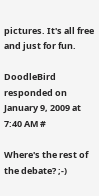pictures. It's all free and just for fun.

DoodleBird responded on January 9, 2009 at 7:40 AM #

Where's the rest of the debate? ;-)